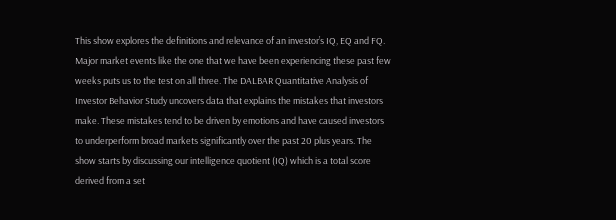This show explores the definitions and relevance of an investor’s IQ, EQ and FQ. Major market events like the one that we have been experiencing these past few weeks puts us to the test on all three. The DALBAR Quantitative Analysis of Investor Behavior Study uncovers data that explains the mistakes that investors make. These mistakes tend to be driven by emotions and have caused investors to underperform broad markets significantly over the past 20 plus years. The show starts by discussing our intelligence quotient (IQ) which is a total score derived from a set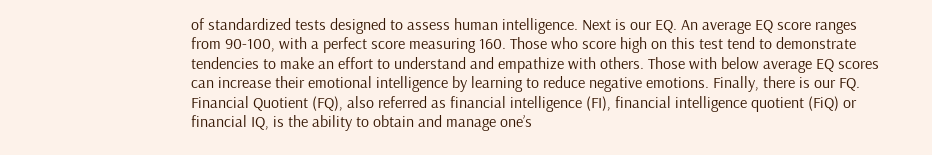of standardized tests designed to assess human intelligence. Next is our EQ. An average EQ score ranges from 90-100, with a perfect score measuring 160. Those who score high on this test tend to demonstrate tendencies to make an effort to understand and empathize with others. Those with below average EQ scores can increase their emotional intelligence by learning to reduce negative emotions. Finally, there is our FQ. Financial Quotient (FQ), also referred as financial intelligence (FI), financial intelligence quotient (FiQ) or financial IQ, is the ability to obtain and manage one’s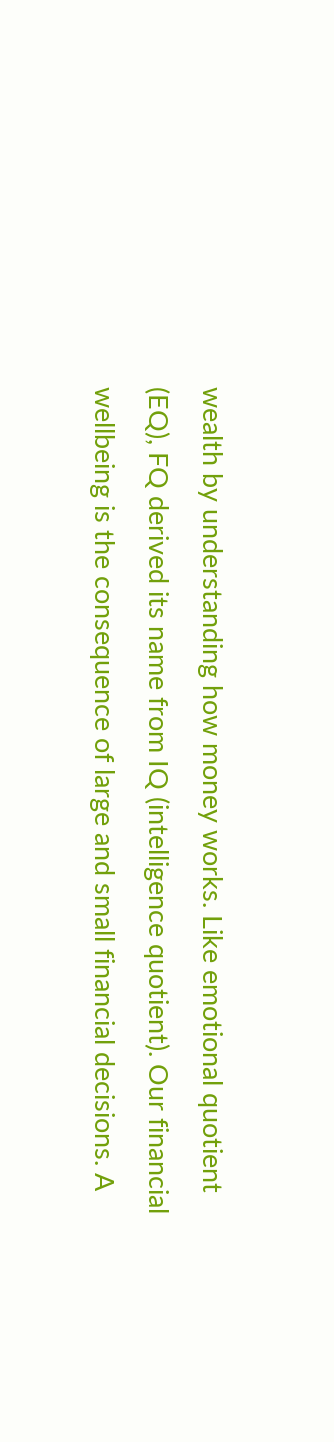wealth by understanding how money works. Like emotional quotient (EQ), FQ derived its name from IQ (intelligence quotient). Our financial wellbeing is the consequence of large and small financial decisions. A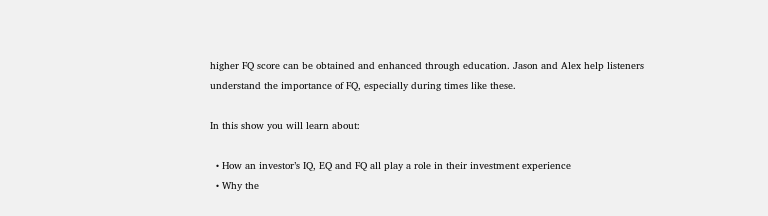higher FQ score can be obtained and enhanced through education. Jason and Alex help listeners understand the importance of FQ, especially during times like these.

In this show you will learn about:

  • How an investor’s IQ, EQ and FQ all play a role in their investment experience
  • Why the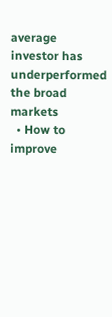average investor has underperformed the broad markets
  • How to improve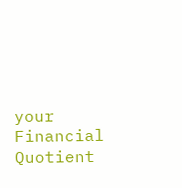your Financial Quotient